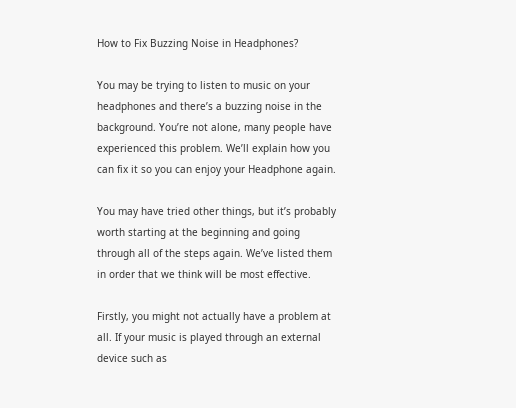How to Fix Buzzing Noise in Headphones?

You may be trying to listen to music on your headphones and there’s a buzzing noise in the background. You’re not alone, many people have experienced this problem. We’ll explain how you can fix it so you can enjoy your Headphone again.

You may have tried other things, but it’s probably worth starting at the beginning and going through all of the steps again. We’ve listed them in order that we think will be most effective.

Firstly, you might not actually have a problem at all. If your music is played through an external device such as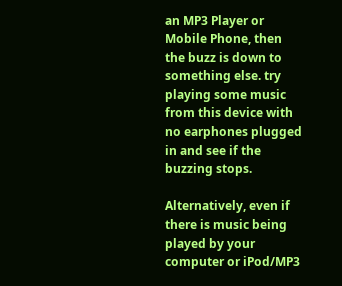an MP3 Player or Mobile Phone, then the buzz is down to something else. try playing some music from this device with no earphones plugged in and see if the buzzing stops.

Alternatively, even if there is music being played by your computer or iPod/MP3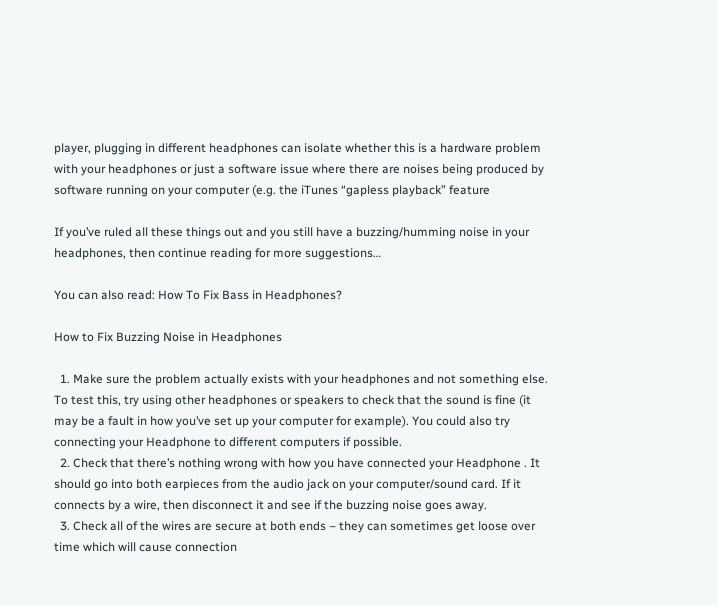player, plugging in different headphones can isolate whether this is a hardware problem with your headphones or just a software issue where there are noises being produced by software running on your computer (e.g. the iTunes “gapless playback” feature

If you’ve ruled all these things out and you still have a buzzing/humming noise in your headphones, then continue reading for more suggestions…

You can also read: How To Fix Bass in Headphones?

How to Fix Buzzing Noise in Headphones

  1. Make sure the problem actually exists with your headphones and not something else. To test this, try using other headphones or speakers to check that the sound is fine (it may be a fault in how you’ve set up your computer for example). You could also try connecting your Headphone to different computers if possible.
  2. Check that there’s nothing wrong with how you have connected your Headphone . It should go into both earpieces from the audio jack on your computer/sound card. If it connects by a wire, then disconnect it and see if the buzzing noise goes away.
  3. Check all of the wires are secure at both ends – they can sometimes get loose over time which will cause connection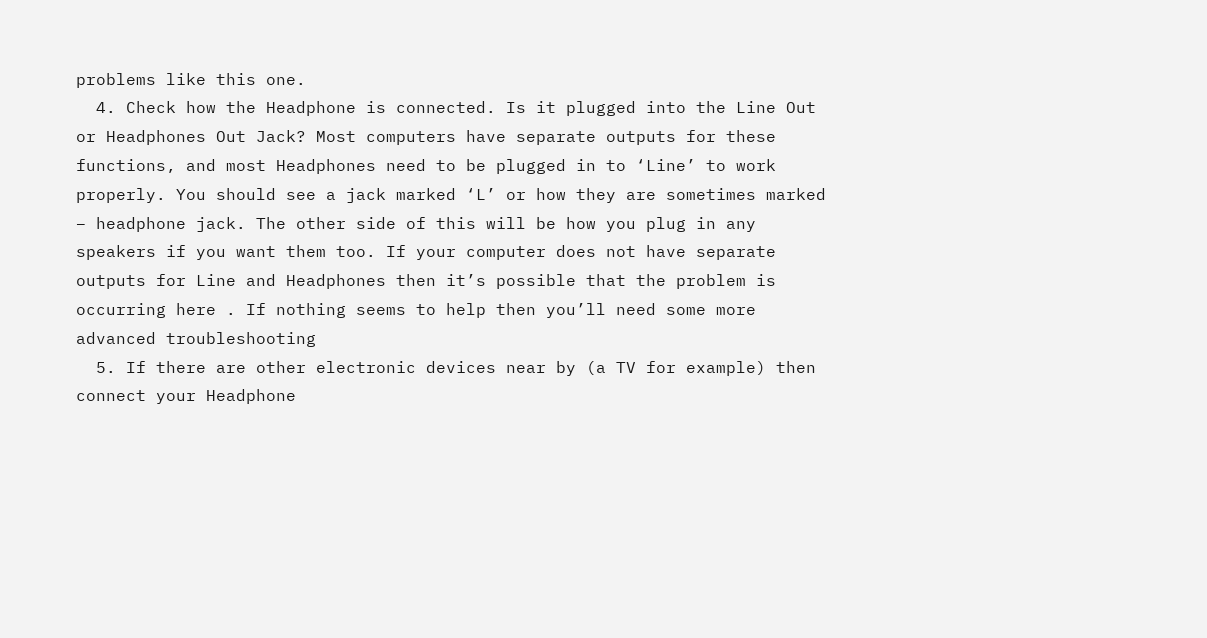problems like this one.
  4. Check how the Headphone is connected. Is it plugged into the Line Out or Headphones Out Jack? Most computers have separate outputs for these functions, and most Headphones need to be plugged in to ‘Line’ to work properly. You should see a jack marked ‘L’ or how they are sometimes marked – headphone jack. The other side of this will be how you plug in any speakers if you want them too. If your computer does not have separate outputs for Line and Headphones then it’s possible that the problem is occurring here . If nothing seems to help then you’ll need some more advanced troubleshooting
  5. If there are other electronic devices near by (a TV for example) then connect your Headphone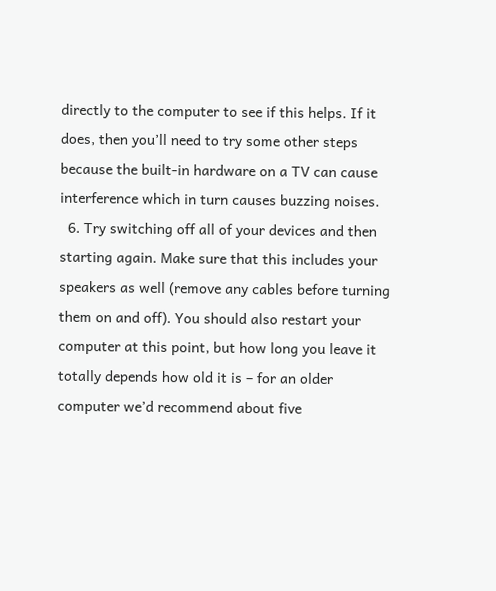directly to the computer to see if this helps. If it does, then you’ll need to try some other steps because the built-in hardware on a TV can cause interference which in turn causes buzzing noises.
  6. Try switching off all of your devices and then starting again. Make sure that this includes your speakers as well (remove any cables before turning them on and off). You should also restart your computer at this point, but how long you leave it totally depends how old it is – for an older computer we’d recommend about five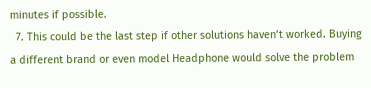minutes if possible.
  7. This could be the last step if other solutions haven’t worked. Buying a different brand or even model Headphone would solve the problem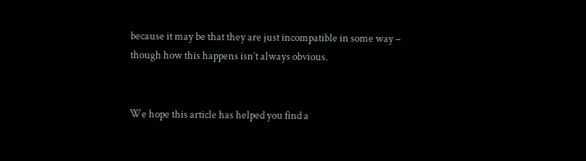because it may be that they are just incompatible in some way – though how this happens isn’t always obvious.


We hope this article has helped you find a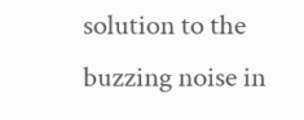solution to the buzzing noise in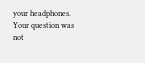your headphones. Your question was not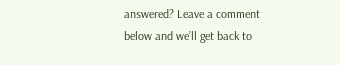answered? Leave a comment below and we’ll get back to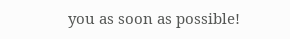you as soon as possible!